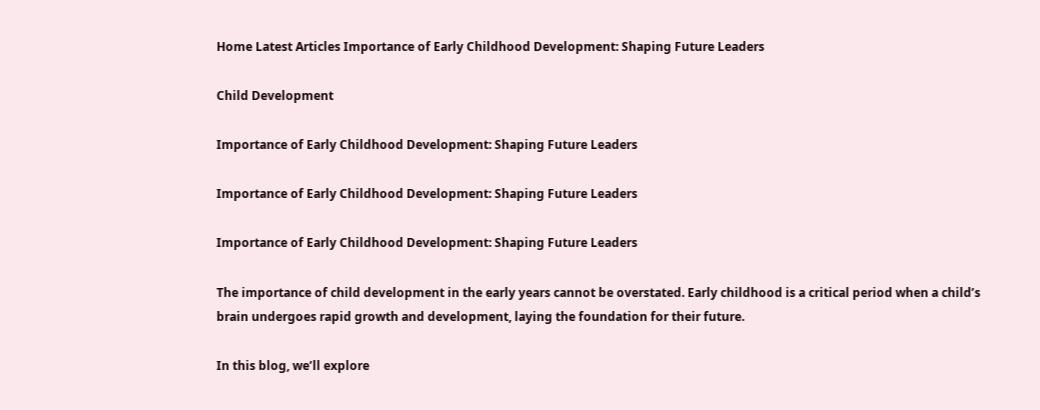Home Latest Articles Importance of Early Childhood Development: Shaping Future Leaders

Child Development

Importance of Early Childhood Development: Shaping Future Leaders

Importance of Early Childhood Development: Shaping Future Leaders

Importance of Early Childhood Development: Shaping Future Leaders

The importance of child development in the early years cannot be overstated. Early childhood is a critical period when a child’s brain undergoes rapid growth and development, laying the foundation for their future.

In this blog, we’ll explore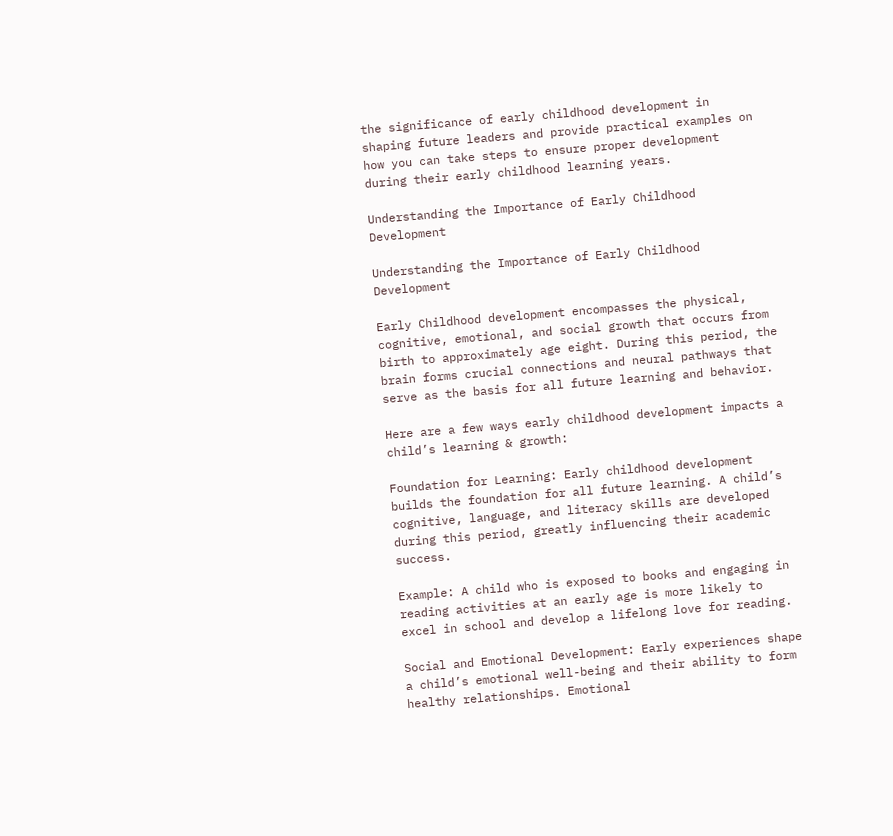the significance of early childhood development in shaping future leaders and provide practical examples on how you can take steps to ensure proper development during their early childhood learning years.

Understanding the Importance of Early Childhood Development

Understanding the Importance of Early Childhood Development

Early Childhood development encompasses the physical, cognitive, emotional, and social growth that occurs from birth to approximately age eight. During this period, the brain forms crucial connections and neural pathways that serve as the basis for all future learning and behavior.

Here are a few ways early childhood development impacts a child’s learning & growth:

Foundation for Learning: Early childhood development builds the foundation for all future learning. A child’s cognitive, language, and literacy skills are developed during this period, greatly influencing their academic success.

Example: A child who is exposed to books and engaging in reading activities at an early age is more likely to excel in school and develop a lifelong love for reading.

Social and Emotional Development: Early experiences shape a child’s emotional well-being and their ability to form healthy relationships. Emotional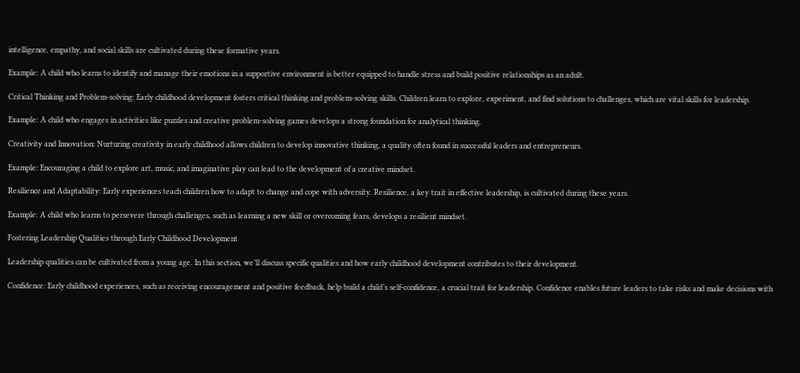intelligence, empathy, and social skills are cultivated during these formative years.

Example: A child who learns to identify and manage their emotions in a supportive environment is better equipped to handle stress and build positive relationships as an adult.

Critical Thinking and Problem-solving: Early childhood development fosters critical thinking and problem-solving skills. Children learn to explore, experiment, and find solutions to challenges, which are vital skills for leadership.

Example: A child who engages in activities like puzzles and creative problem-solving games develops a strong foundation for analytical thinking.

Creativity and Innovation: Nurturing creativity in early childhood allows children to develop innovative thinking, a quality often found in successful leaders and entrepreneurs.

Example: Encouraging a child to explore art, music, and imaginative play can lead to the development of a creative mindset.

Resilience and Adaptability: Early experiences teach children how to adapt to change and cope with adversity. Resilience, a key trait in effective leadership, is cultivated during these years.

Example: A child who learns to persevere through challenges, such as learning a new skill or overcoming fears, develops a resilient mindset.

Fostering Leadership Qualities through Early Childhood Development

Leadership qualities can be cultivated from a young age. In this section, we’ll discuss specific qualities and how early childhood development contributes to their development.

Confidence: Early childhood experiences, such as receiving encouragement and positive feedback, help build a child’s self-confidence, a crucial trait for leadership. Confidence enables future leaders to take risks and make decisions with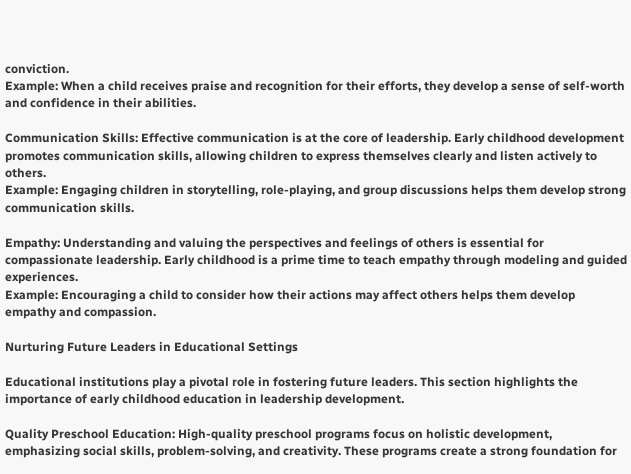conviction.
Example: When a child receives praise and recognition for their efforts, they develop a sense of self-worth and confidence in their abilities.

Communication Skills: Effective communication is at the core of leadership. Early childhood development promotes communication skills, allowing children to express themselves clearly and listen actively to others.
Example: Engaging children in storytelling, role-playing, and group discussions helps them develop strong communication skills.

Empathy: Understanding and valuing the perspectives and feelings of others is essential for compassionate leadership. Early childhood is a prime time to teach empathy through modeling and guided experiences.
Example: Encouraging a child to consider how their actions may affect others helps them develop empathy and compassion.

Nurturing Future Leaders in Educational Settings

Educational institutions play a pivotal role in fostering future leaders. This section highlights the importance of early childhood education in leadership development.

Quality Preschool Education: High-quality preschool programs focus on holistic development, emphasizing social skills, problem-solving, and creativity. These programs create a strong foundation for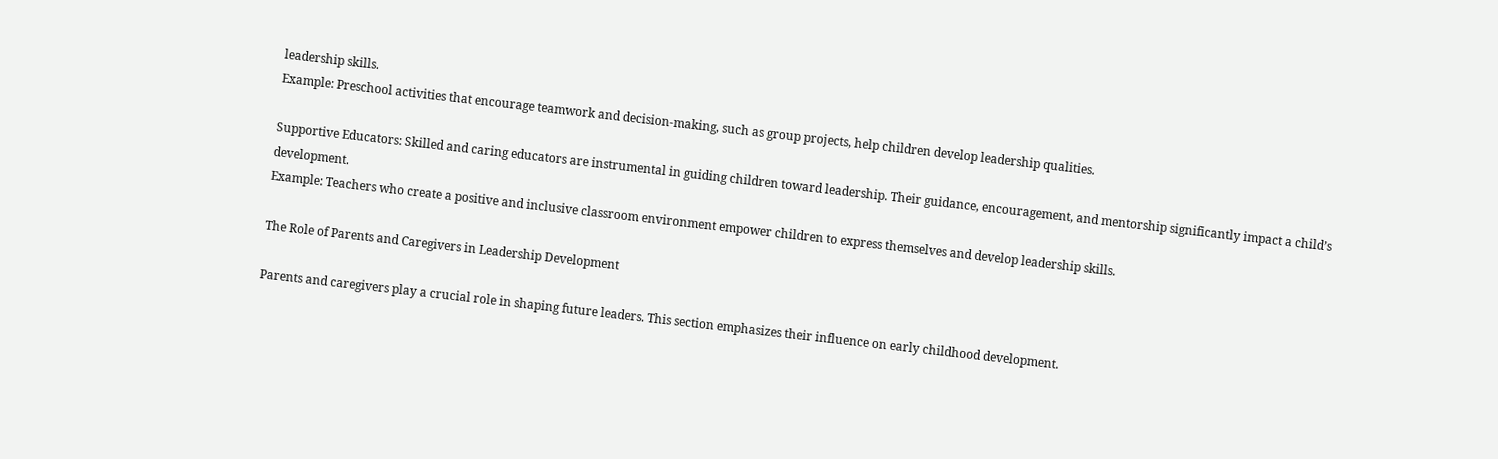leadership skills.
Example: Preschool activities that encourage teamwork and decision-making, such as group projects, help children develop leadership qualities.

Supportive Educators: Skilled and caring educators are instrumental in guiding children toward leadership. Their guidance, encouragement, and mentorship significantly impact a child’s development.
Example: Teachers who create a positive and inclusive classroom environment empower children to express themselves and develop leadership skills.

The Role of Parents and Caregivers in Leadership Development

Parents and caregivers play a crucial role in shaping future leaders. This section emphasizes their influence on early childhood development.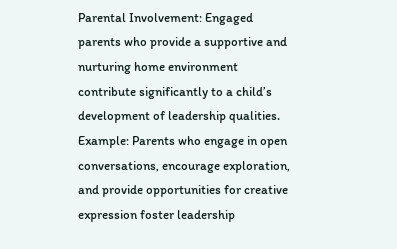Parental Involvement: Engaged parents who provide a supportive and nurturing home environment contribute significantly to a child’s development of leadership qualities.
Example: Parents who engage in open conversations, encourage exploration, and provide opportunities for creative expression foster leadership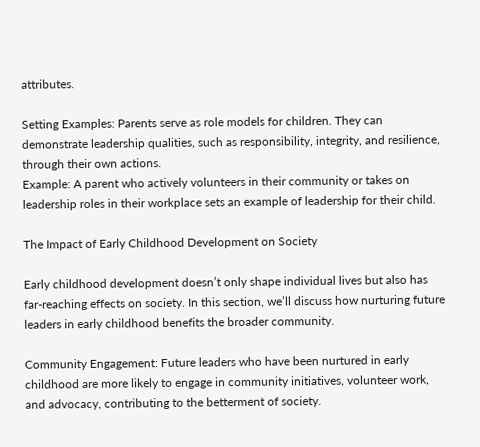attributes.

Setting Examples: Parents serve as role models for children. They can demonstrate leadership qualities, such as responsibility, integrity, and resilience, through their own actions.
Example: A parent who actively volunteers in their community or takes on leadership roles in their workplace sets an example of leadership for their child.

The Impact of Early Childhood Development on Society

Early childhood development doesn’t only shape individual lives but also has far-reaching effects on society. In this section, we’ll discuss how nurturing future leaders in early childhood benefits the broader community.

Community Engagement: Future leaders who have been nurtured in early childhood are more likely to engage in community initiatives, volunteer work, and advocacy, contributing to the betterment of society.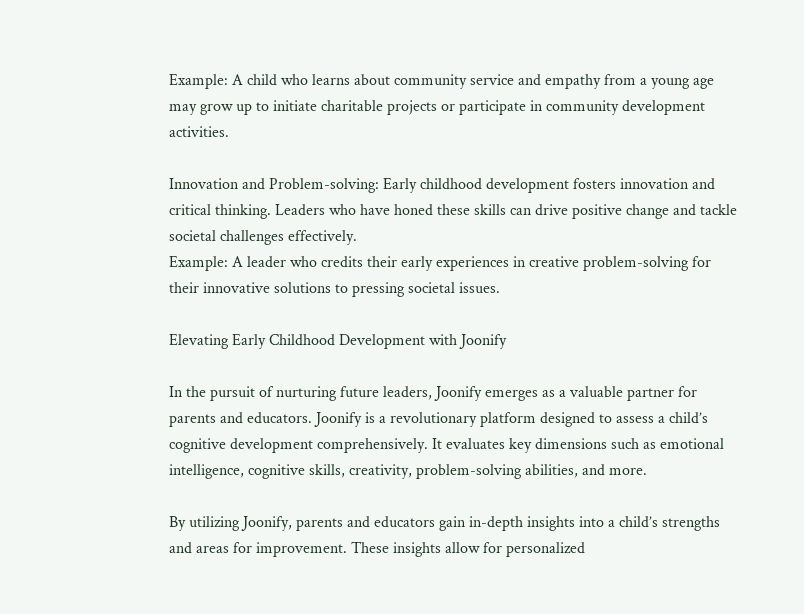Example: A child who learns about community service and empathy from a young age may grow up to initiate charitable projects or participate in community development activities.

Innovation and Problem-solving: Early childhood development fosters innovation and critical thinking. Leaders who have honed these skills can drive positive change and tackle societal challenges effectively.
Example: A leader who credits their early experiences in creative problem-solving for their innovative solutions to pressing societal issues.

Elevating Early Childhood Development with Joonify

In the pursuit of nurturing future leaders, Joonify emerges as a valuable partner for parents and educators. Joonify is a revolutionary platform designed to assess a child’s cognitive development comprehensively. It evaluates key dimensions such as emotional intelligence, cognitive skills, creativity, problem-solving abilities, and more.

By utilizing Joonify, parents and educators gain in-depth insights into a child’s strengths and areas for improvement. These insights allow for personalized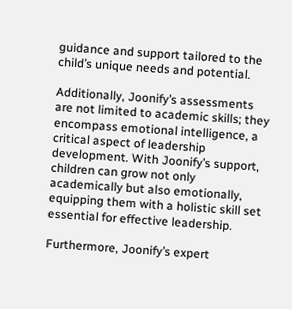guidance and support tailored to the child’s unique needs and potential.

Additionally, Joonify’s assessments are not limited to academic skills; they encompass emotional intelligence, a critical aspect of leadership development. With Joonify’s support, children can grow not only academically but also emotionally, equipping them with a holistic skill set essential for effective leadership.

Furthermore, Joonify’s expert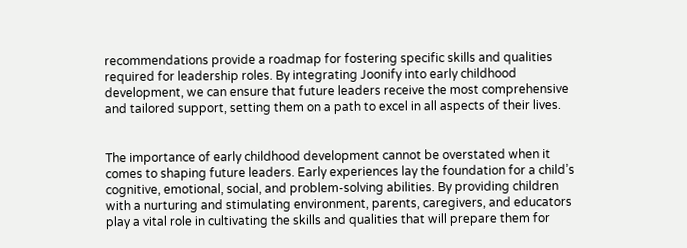recommendations provide a roadmap for fostering specific skills and qualities required for leadership roles. By integrating Joonify into early childhood development, we can ensure that future leaders receive the most comprehensive and tailored support, setting them on a path to excel in all aspects of their lives.


The importance of early childhood development cannot be overstated when it comes to shaping future leaders. Early experiences lay the foundation for a child’s cognitive, emotional, social, and problem-solving abilities. By providing children with a nurturing and stimulating environment, parents, caregivers, and educators play a vital role in cultivating the skills and qualities that will prepare them for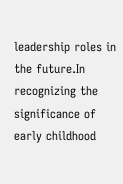leadership roles in the future.In recognizing the significance of early childhood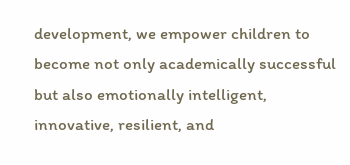development, we empower children to become not only academically successful but also emotionally intelligent, innovative, resilient, and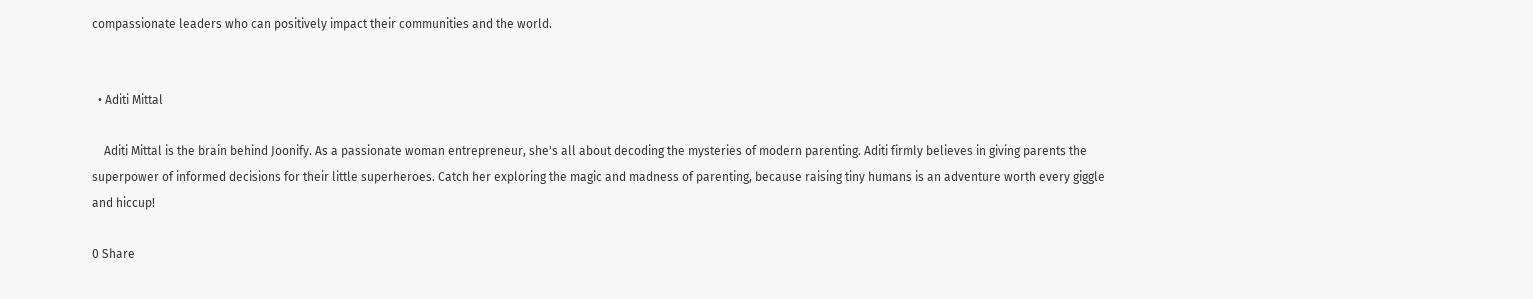compassionate leaders who can positively impact their communities and the world.


  • Aditi Mittal

    Aditi Mittal is the brain behind Joonify. As a passionate woman entrepreneur, she's all about decoding the mysteries of modern parenting. Aditi firmly believes in giving parents the superpower of informed decisions for their little superheroes. Catch her exploring the magic and madness of parenting, because raising tiny humans is an adventure worth every giggle and hiccup!

0 Share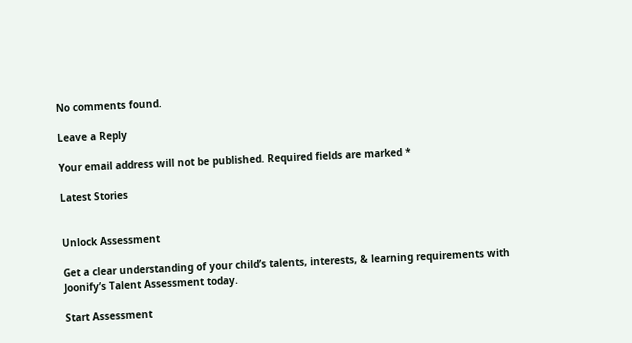No comments found.

Leave a Reply

Your email address will not be published. Required fields are marked *

Latest Stories


Unlock Assessment

Get a clear understanding of your child’s talents, interests, & learning requirements with Joonify’s Talent Assessment today.

Start Assessment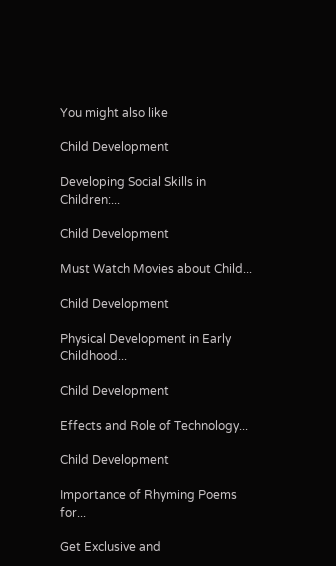You might also like

Child Development

Developing Social Skills in Children:...

Child Development

Must Watch Movies about Child...

Child Development

Physical Development in Early Childhood...

Child Development

Effects and Role of Technology...

Child Development

Importance of Rhyming Poems for...

Get Exclusive and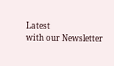Latest
with our Newsletter